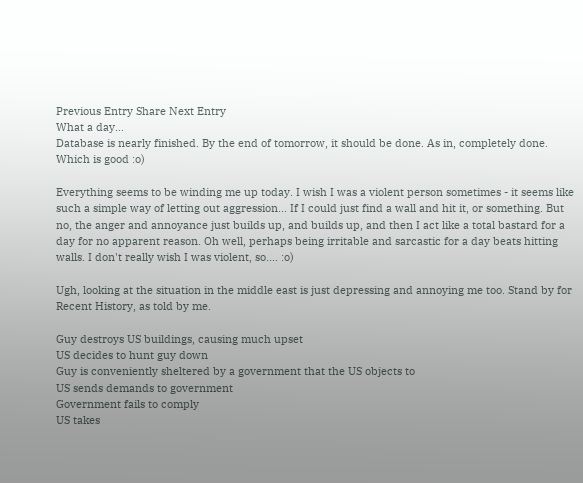Previous Entry Share Next Entry
What a day...
Database is nearly finished. By the end of tomorrow, it should be done. As in, completely done. Which is good :o)

Everything seems to be winding me up today. I wish I was a violent person sometimes - it seems like such a simple way of letting out aggression... If I could just find a wall and hit it, or something. But no, the anger and annoyance just builds up, and builds up, and then I act like a total bastard for a day for no apparent reason. Oh well, perhaps being irritable and sarcastic for a day beats hitting walls. I don't really wish I was violent, so.... :o)

Ugh, looking at the situation in the middle east is just depressing and annoying me too. Stand by for Recent History, as told by me.

Guy destroys US buildings, causing much upset
US decides to hunt guy down
Guy is conveniently sheltered by a government that the US objects to
US sends demands to government
Government fails to comply
US takes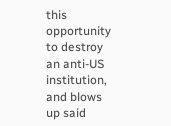this opportunity to destroy an anti-US institution, and blows up said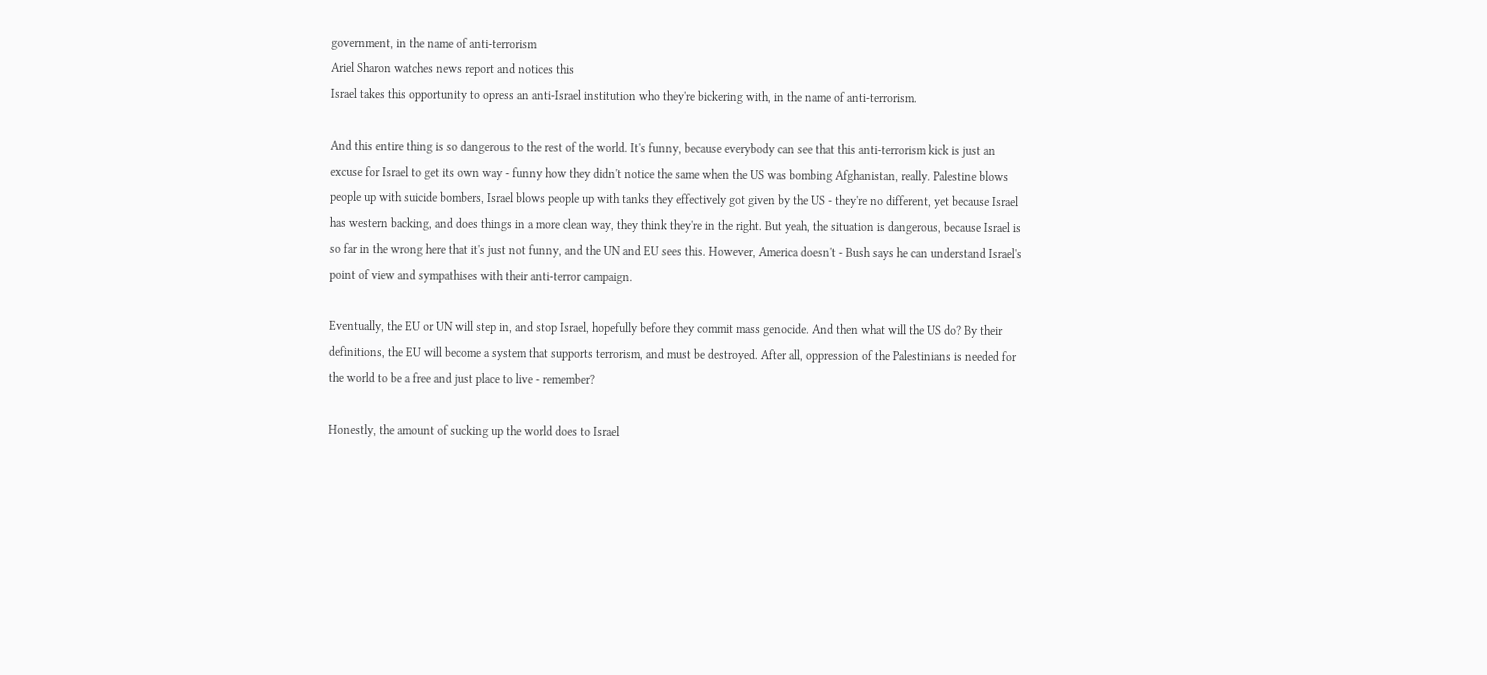government, in the name of anti-terrorism
Ariel Sharon watches news report and notices this
Israel takes this opportunity to opress an anti-Israel institution who they're bickering with, in the name of anti-terrorism.

And this entire thing is so dangerous to the rest of the world. It's funny, because everybody can see that this anti-terrorism kick is just an excuse for Israel to get its own way - funny how they didn't notice the same when the US was bombing Afghanistan, really. Palestine blows people up with suicide bombers, Israel blows people up with tanks they effectively got given by the US - they're no different, yet because Israel has western backing, and does things in a more clean way, they think they're in the right. But yeah, the situation is dangerous, because Israel is so far in the wrong here that it's just not funny, and the UN and EU sees this. However, America doesn't - Bush says he can understand Israel's point of view and sympathises with their anti-terror campaign.

Eventually, the EU or UN will step in, and stop Israel, hopefully before they commit mass genocide. And then what will the US do? By their definitions, the EU will become a system that supports terrorism, and must be destroyed. After all, oppression of the Palestinians is needed for the world to be a free and just place to live - remember?

Honestly, the amount of sucking up the world does to Israel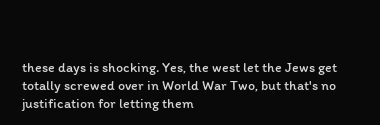these days is shocking. Yes, the west let the Jews get totally screwed over in World War Two, but that's no justification for letting them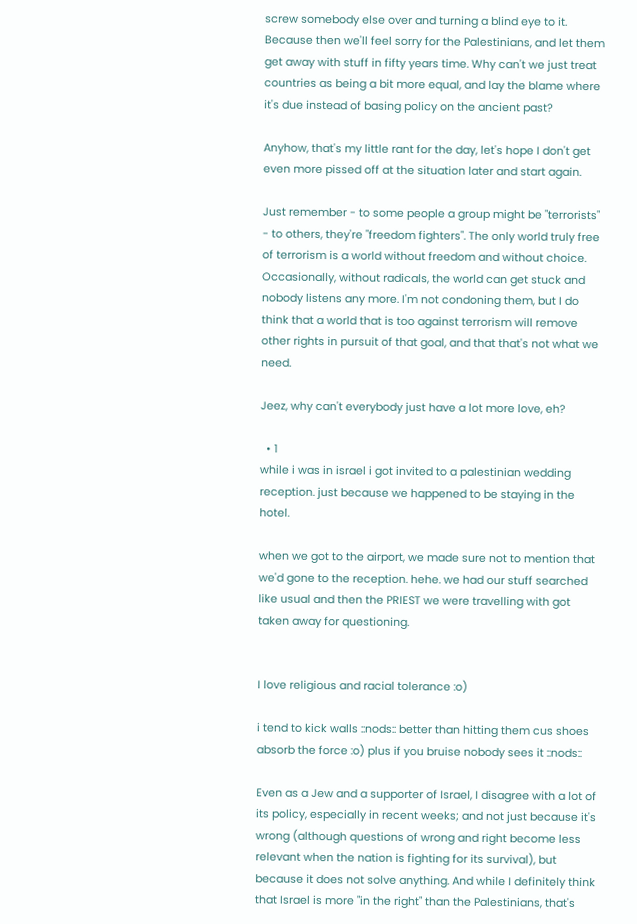screw somebody else over and turning a blind eye to it. Because then we'll feel sorry for the Palestinians, and let them get away with stuff in fifty years time. Why can't we just treat countries as being a bit more equal, and lay the blame where it's due instead of basing policy on the ancient past?

Anyhow, that's my little rant for the day, let's hope I don't get even more pissed off at the situation later and start again.

Just remember - to some people a group might be "terrorists" - to others, they're "freedom fighters". The only world truly free of terrorism is a world without freedom and without choice. Occasionally, without radicals, the world can get stuck and nobody listens any more. I'm not condoning them, but I do think that a world that is too against terrorism will remove other rights in pursuit of that goal, and that that's not what we need.

Jeez, why can't everybody just have a lot more love, eh?

  • 1
while i was in israel i got invited to a palestinian wedding reception. just because we happened to be staying in the hotel.

when we got to the airport, we made sure not to mention that we'd gone to the reception. hehe. we had our stuff searched like usual and then the PRIEST we were travelling with got taken away for questioning.


I love religious and racial tolerance :o)

i tend to kick walls ::nods:: better than hitting them cus shoes absorb the force :o) plus if you bruise nobody sees it ::nods::

Even as a Jew and a supporter of Israel, I disagree with a lot of its policy, especially in recent weeks; and not just because it's wrong (although questions of wrong and right become less relevant when the nation is fighting for its survival), but because it does not solve anything. And while I definitely think that Israel is more "in the right" than the Palestinians, that's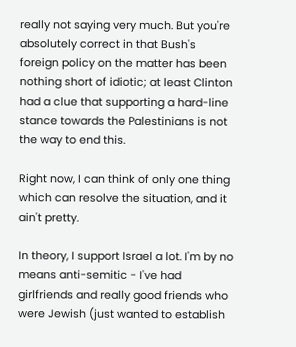really not saying very much. But you're absolutely correct in that Bush's foreign policy on the matter has been nothing short of idiotic; at least Clinton had a clue that supporting a hard-line stance towards the Palestinians is not the way to end this.

Right now, I can think of only one thing which can resolve the situation, and it ain't pretty.

In theory, I support Israel a lot. I'm by no means anti-semitic - I've had girlfriends and really good friends who were Jewish (just wanted to establish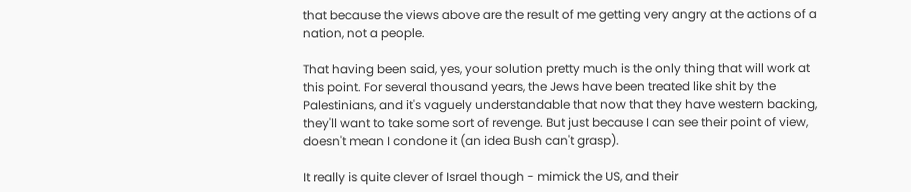that because the views above are the result of me getting very angry at the actions of a nation, not a people.

That having been said, yes, your solution pretty much is the only thing that will work at this point. For several thousand years, the Jews have been treated like shit by the Palestinians, and it's vaguely understandable that now that they have western backing, they'll want to take some sort of revenge. But just because I can see their point of view, doesn't mean I condone it (an idea Bush can't grasp).

It really is quite clever of Israel though - mimick the US, and their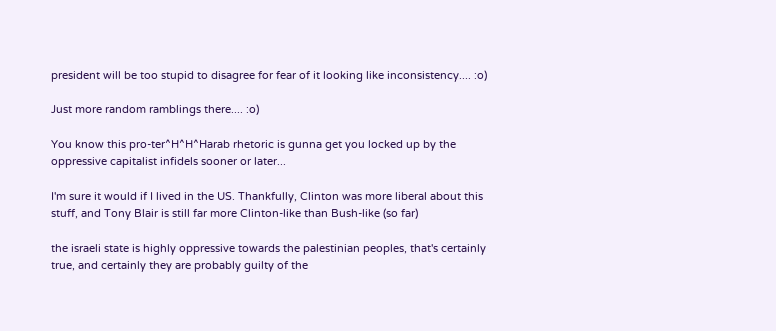president will be too stupid to disagree for fear of it looking like inconsistency.... :o)

Just more random ramblings there.... :o)

You know this pro-ter^H^H^Harab rhetoric is gunna get you locked up by the oppressive capitalist infidels sooner or later...

I'm sure it would if I lived in the US. Thankfully, Clinton was more liberal about this stuff, and Tony Blair is still far more Clinton-like than Bush-like (so far)

the israeli state is highly oppressive towards the palestinian peoples, that's certainly true, and certainly they are probably guilty of the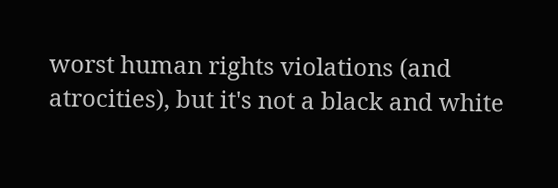worst human rights violations (and atrocities), but it's not a black and white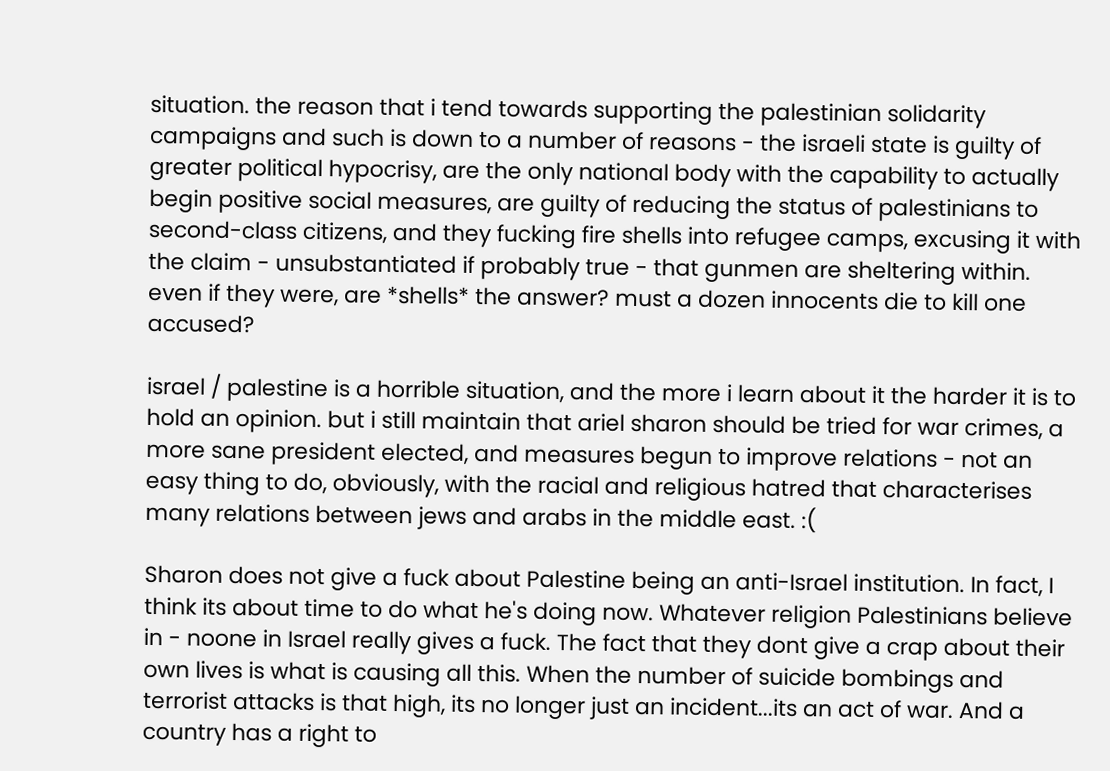situation. the reason that i tend towards supporting the palestinian solidarity campaigns and such is down to a number of reasons - the israeli state is guilty of greater political hypocrisy, are the only national body with the capability to actually begin positive social measures, are guilty of reducing the status of palestinians to second-class citizens, and they fucking fire shells into refugee camps, excusing it with the claim - unsubstantiated if probably true - that gunmen are sheltering within. even if they were, are *shells* the answer? must a dozen innocents die to kill one accused?

israel / palestine is a horrible situation, and the more i learn about it the harder it is to hold an opinion. but i still maintain that ariel sharon should be tried for war crimes, a more sane president elected, and measures begun to improve relations - not an easy thing to do, obviously, with the racial and religious hatred that characterises many relations between jews and arabs in the middle east. :(

Sharon does not give a fuck about Palestine being an anti-Israel institution. In fact, I think its about time to do what he's doing now. Whatever religion Palestinians believe in - noone in Israel really gives a fuck. The fact that they dont give a crap about their own lives is what is causing all this. When the number of suicide bombings and terrorist attacks is that high, its no longer just an incident...its an act of war. And a country has a right to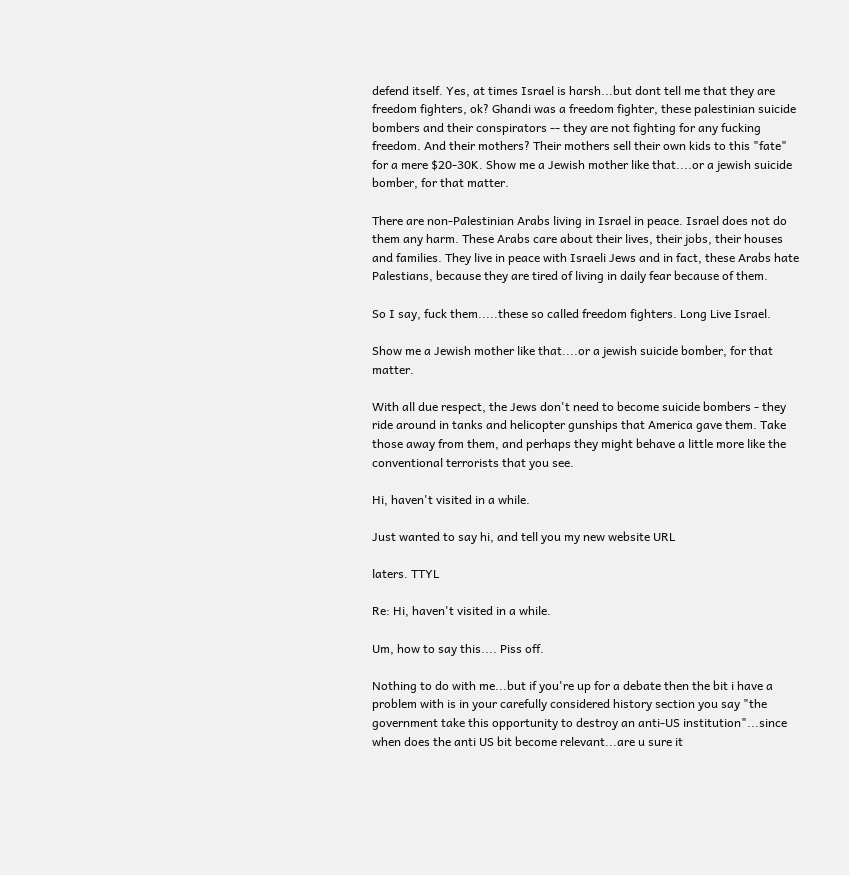defend itself. Yes, at times Israel is harsh...but dont tell me that they are freedom fighters, ok? Ghandi was a freedom fighter, these palestinian suicide bombers and their conspirators -- they are not fighting for any fucking freedom. And their mothers? Their mothers sell their own kids to this "fate" for a mere $20-30K. Show me a Jewish mother like that....or a jewish suicide bomber, for that matter.

There are non-Palestinian Arabs living in Israel in peace. Israel does not do them any harm. These Arabs care about their lives, their jobs, their houses and families. They live in peace with Israeli Jews and in fact, these Arabs hate Palestians, because they are tired of living in daily fear because of them.

So I say, fuck them.....these so called freedom fighters. Long Live Israel.

Show me a Jewish mother like that....or a jewish suicide bomber, for that matter.

With all due respect, the Jews don't need to become suicide bombers - they ride around in tanks and helicopter gunships that America gave them. Take those away from them, and perhaps they might behave a little more like the conventional terrorists that you see.

Hi, haven't visited in a while.

Just wanted to say hi, and tell you my new website URL

laters. TTYL

Re: Hi, haven't visited in a while.

Um, how to say this.... Piss off.

Nothing to do with me...but if you're up for a debate then the bit i have a problem with is in your carefully considered history section you say "the government take this opportunity to destroy an anti-US institution"...since when does the anti US bit become relevant...are u sure it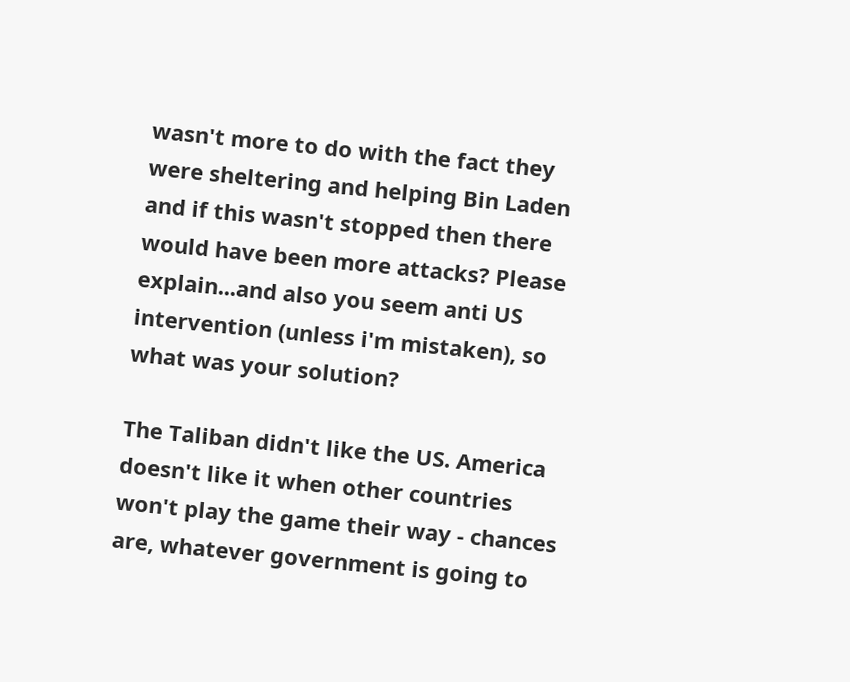wasn't more to do with the fact they were sheltering and helping Bin Laden and if this wasn't stopped then there would have been more attacks? Please explain...and also you seem anti US intervention (unless i'm mistaken), so what was your solution?

The Taliban didn't like the US. America doesn't like it when other countries won't play the game their way - chances are, whatever government is going to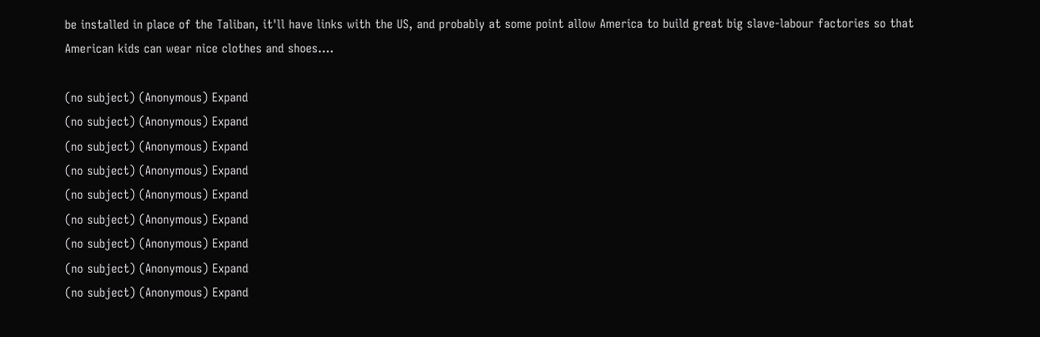be installed in place of the Taliban, it'll have links with the US, and probably at some point allow America to build great big slave-labour factories so that American kids can wear nice clothes and shoes....

(no subject) (Anonymous) Expand
(no subject) (Anonymous) Expand
(no subject) (Anonymous) Expand
(no subject) (Anonymous) Expand
(no subject) (Anonymous) Expand
(no subject) (Anonymous) Expand
(no subject) (Anonymous) Expand
(no subject) (Anonymous) Expand
(no subject) (Anonymous) Expand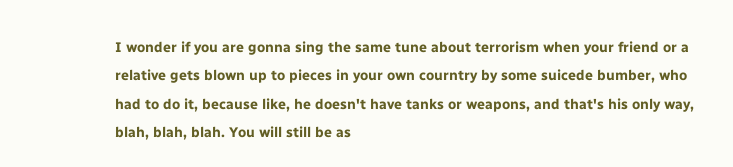I wonder if you are gonna sing the same tune about terrorism when your friend or a relative gets blown up to pieces in your own courntry by some suicede bumber, who had to do it, because like, he doesn't have tanks or weapons, and that's his only way, blah, blah, blah. You will still be as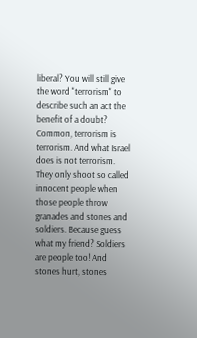liberal? You will still give the word "terrorism" to describe such an act the benefit of a doubt? Common, terrorism is terrorism. And what Israel does is not terrorism. They only shoot so called innocent people when those people throw granades and stones and soldiers. Because guess what my friend? Soldiers are people too! And stones hurt, stones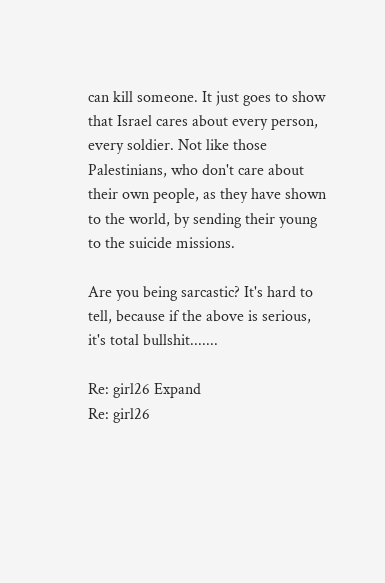can kill someone. It just goes to show that Israel cares about every person, every soldier. Not like those Palestinians, who don't care about their own people, as they have shown to the world, by sending their young to the suicide missions.

Are you being sarcastic? It's hard to tell, because if the above is serious, it's total bullshit.......

Re: girl26 Expand
Re: girl26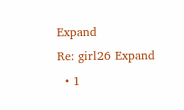Expand
Re: girl26 Expand
  • 1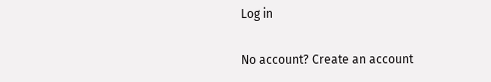Log in

No account? Create an account